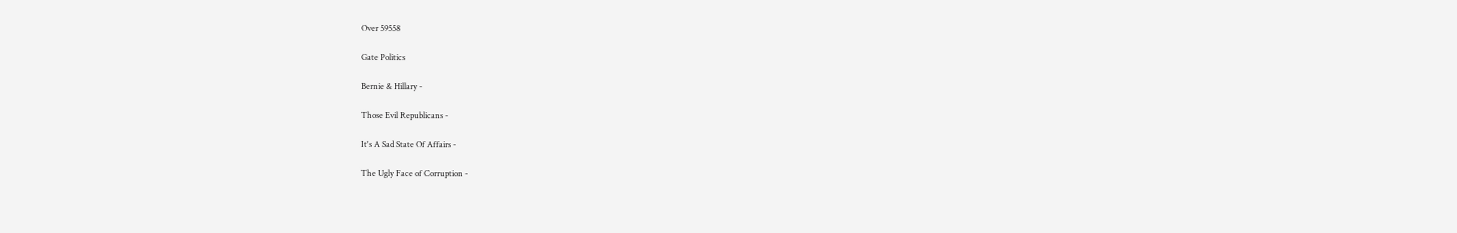Over 59558

Gate Politics

Bernie & Hillary -

Those Evil Republicans -

It's A Sad State Of Affairs -

The Ugly Face of Corruption -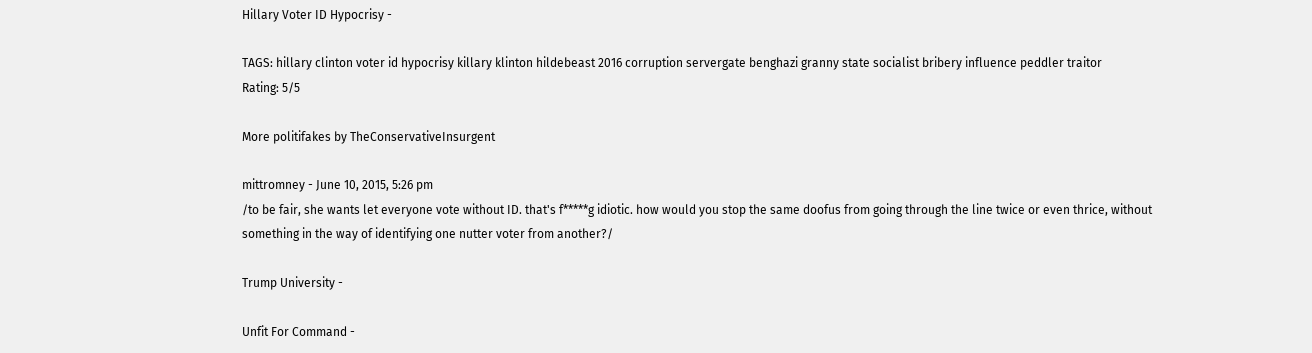Hillary Voter ID Hypocrisy -

TAGS: hillary clinton voter id hypocrisy killary klinton hildebeast 2016 corruption servergate benghazi granny state socialist bribery influence peddler traitor
Rating: 5/5

More politifakes by TheConservativeInsurgent

mittromney - June 10, 2015, 5:26 pm
/to be fair, she wants let everyone vote without ID. that's f*****g idiotic. how would you stop the same doofus from going through the line twice or even thrice, without something in the way of identifying one nutter voter from another?/

Trump University -

Unfit For Command -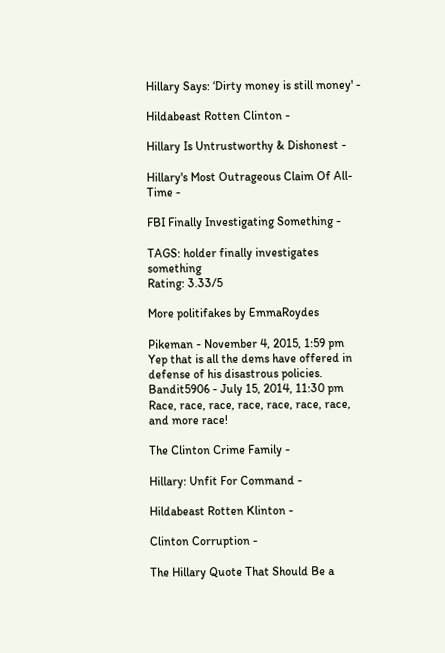Hillary Says: ‘Dirty money is still money' -

Hildabeast Rotten Clinton -

Hillary Is Untrustworthy & Dishonest -

Hillary's Most Outrageous Claim Of All-Time -

FBI Finally Investigating Something -

TAGS: holder finally investigates something
Rating: 3.33/5

More politifakes by EmmaRoydes

Pikeman - November 4, 2015, 1:59 pm
Yep that is all the dems have offered in defense of his disastrous policies.
Bandit5906 - July 15, 2014, 11:30 pm
Race, race, race, race, race, race, race, and more race!

The Clinton Crime Family -

Hillary: Unfit For Command -

Hildabeast Rotten Klinton -

Clinton Corruption -

The Hillary Quote That Should Be a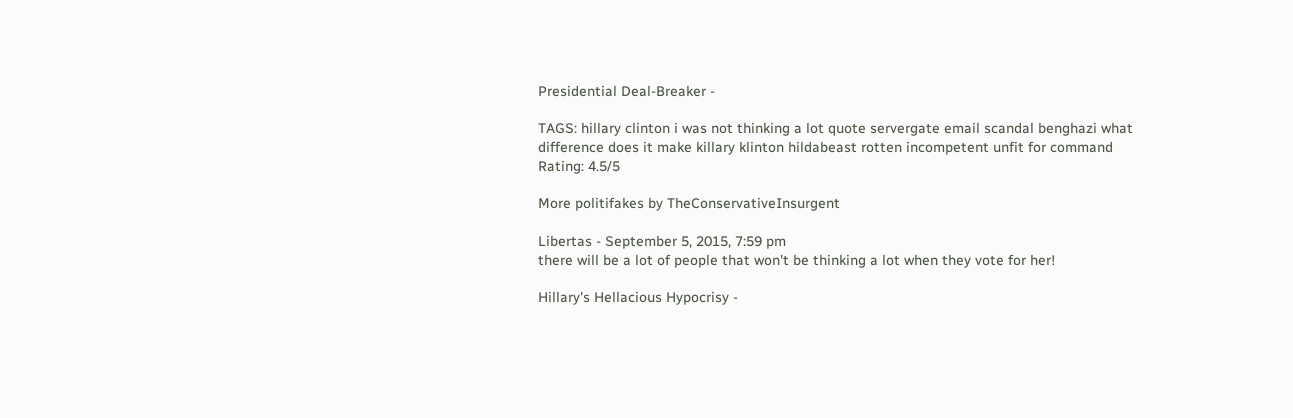Presidential Deal-Breaker -

TAGS: hillary clinton i was not thinking a lot quote servergate email scandal benghazi what difference does it make killary klinton hildabeast rotten incompetent unfit for command
Rating: 4.5/5

More politifakes by TheConservativeInsurgent

Libertas - September 5, 2015, 7:59 pm
there will be a lot of people that won't be thinking a lot when they vote for her!

Hillary's Hellacious Hypocrisy -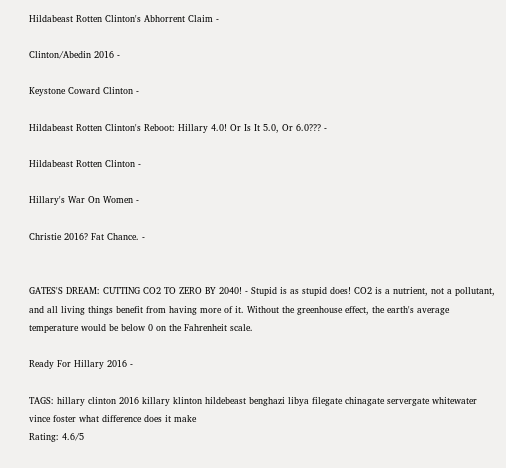Hildabeast Rotten Clinton's Abhorrent Claim -

Clinton/Abedin 2016 -

Keystone Coward Clinton -

Hildabeast Rotten Clinton's Reboot: Hillary 4.0! Or Is It 5.0, Or 6.0??? -

Hildabeast Rotten Clinton -

Hillary's War On Women -

Christie 2016? Fat Chance. -


GATES'S DREAM: CUTTING CO2 TO ZERO BY 2040! - Stupid is as stupid does! CO2 is a nutrient, not a pollutant, and all living things benefit from having more of it. Without the greenhouse effect, the earth's average temperature would be below 0 on the Fahrenheit scale.

Ready For Hillary 2016 -

TAGS: hillary clinton 2016 killary klinton hildebeast benghazi libya filegate chinagate servergate whitewater vince foster what difference does it make
Rating: 4.6/5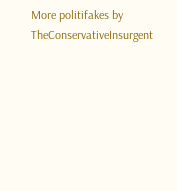More politifakes by TheConservativeInsurgent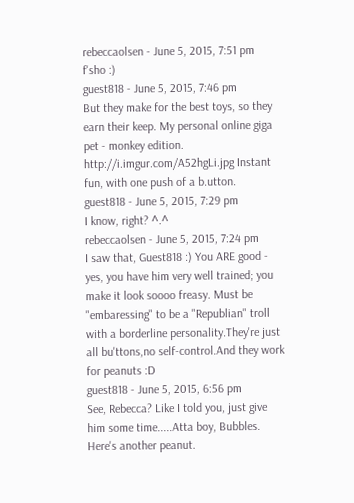rebeccaolsen - June 5, 2015, 7:51 pm
f'sho :)
guest818 - June 5, 2015, 7:46 pm
But they make for the best toys, so they earn their keep. My personal online giga pet - monkey edition. http://i.imgur.com/A52hgLi.jpg Instant fun, with one push of a b.utton.
guest818 - June 5, 2015, 7:29 pm
I know, right? ^.^
rebeccaolsen - June 5, 2015, 7:24 pm
I saw that, Guest818 :) You ARE good - yes, you have him very well trained; you make it look soooo freasy. Must be "embaressing" to be a "Republian" troll with a borderline personality.They're just all bu'ttons,no self-control.And they work for peanuts :D
guest818 - June 5, 2015, 6:56 pm
See, Rebecca? Like I told you, just give him some time.....Atta boy, Bubbles. Here's another peanut.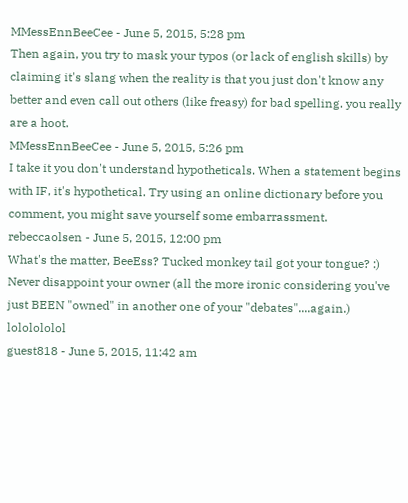MMessEnnBeeCee - June 5, 2015, 5:28 pm
Then again, you try to mask your typos (or lack of english skills) by claiming it's slang when the reality is that you just don't know any better and even call out others (like freasy) for bad spelling. you really are a hoot.
MMessEnnBeeCee - June 5, 2015, 5:26 pm
I take it you don't understand hypotheticals. When a statement begins with IF, it's hypothetical. Try using an online dictionary before you comment, you might save yourself some embarrassment.
rebeccaolsen - June 5, 2015, 12:00 pm
What's the matter, BeeEss? Tucked monkey tail got your tongue? :) Never disappoint your owner (all the more ironic considering you've just BEEN "owned" in another one of your "debates"....again.) lololololol
guest818 - June 5, 2015, 11:42 am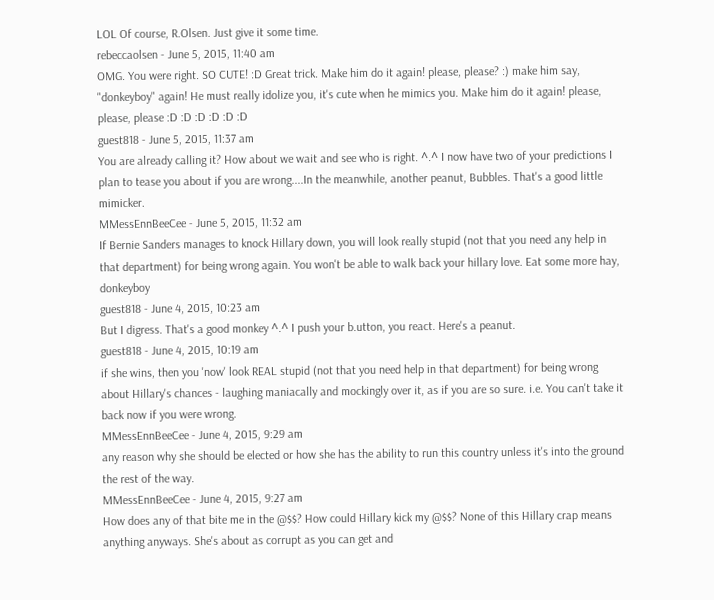LOL Of course, R.Olsen. Just give it some time.
rebeccaolsen - June 5, 2015, 11:40 am
OMG. You were right. SO CUTE! :D Great trick. Make him do it again! please, please? :) make him say, "donkeyboy" again! He must really idolize you, it's cute when he mimics you. Make him do it again! please, please, please :D :D :D :D :D :D
guest818 - June 5, 2015, 11:37 am
You are already calling it? How about we wait and see who is right. ^.^ I now have two of your predictions I plan to tease you about if you are wrong....In the meanwhile, another peanut, Bubbles. That's a good little mimicker.
MMessEnnBeeCee - June 5, 2015, 11:32 am
If Bernie Sanders manages to knock Hillary down, you will look really stupid (not that you need any help in that department) for being wrong again. You won't be able to walk back your hillary love. Eat some more hay, donkeyboy
guest818 - June 4, 2015, 10:23 am
But I digress. That's a good monkey ^.^ I push your b.utton, you react. Here's a peanut.
guest818 - June 4, 2015, 10:19 am
if she wins, then you 'now' look REAL stupid (not that you need help in that department) for being wrong about Hillary's chances - laughing maniacally and mockingly over it, as if you are so sure. i.e. You can't take it back now if you were wrong.
MMessEnnBeeCee - June 4, 2015, 9:29 am
any reason why she should be elected or how she has the ability to run this country unless it's into the ground the rest of the way.
MMessEnnBeeCee - June 4, 2015, 9:27 am
How does any of that bite me in the @$$? How could Hillary kick my @$$? None of this Hillary crap means anything anyways. She's about as corrupt as you can get and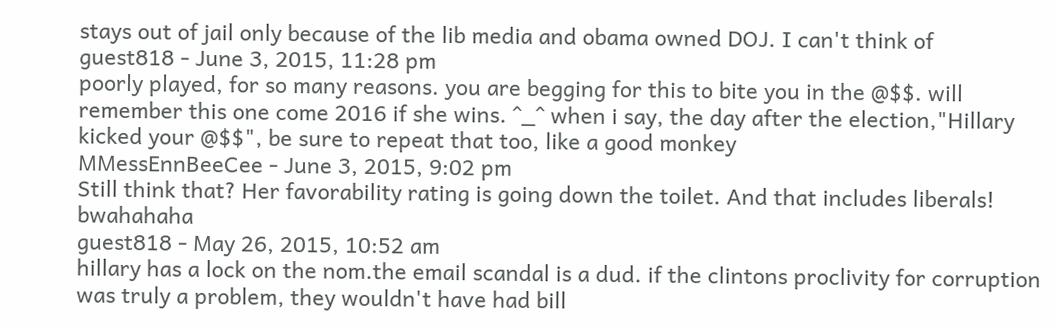stays out of jail only because of the lib media and obama owned DOJ. I can't think of
guest818 - June 3, 2015, 11:28 pm
poorly played, for so many reasons. you are begging for this to bite you in the @$$. will remember this one come 2016 if she wins. ^_^ when i say, the day after the election,"Hillary kicked your @$$", be sure to repeat that too, like a good monkey
MMessEnnBeeCee - June 3, 2015, 9:02 pm
Still think that? Her favorability rating is going down the toilet. And that includes liberals! bwahahaha
guest818 - May 26, 2015, 10:52 am
hillary has a lock on the nom.the email scandal is a dud. if the clintons proclivity for corruption was truly a problem, they wouldn't have had bill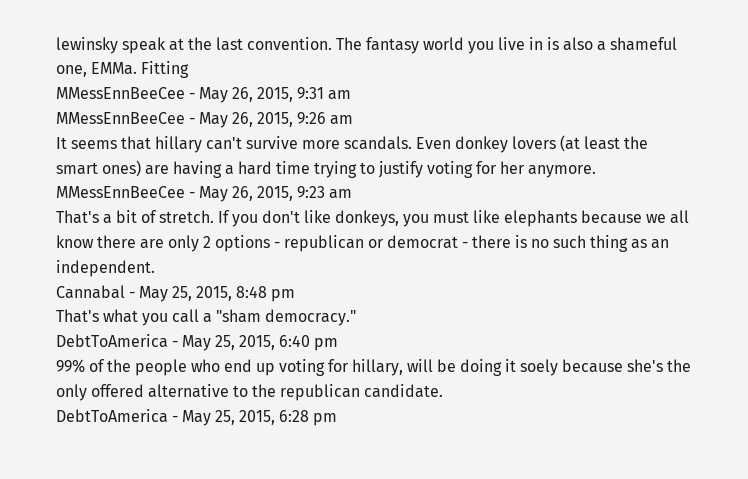lewinsky speak at the last convention. The fantasy world you live in is also a shameful one, EMMa. Fitting
MMessEnnBeeCee - May 26, 2015, 9:31 am
MMessEnnBeeCee - May 26, 2015, 9:26 am
It seems that hillary can't survive more scandals. Even donkey lovers (at least the smart ones) are having a hard time trying to justify voting for her anymore.
MMessEnnBeeCee - May 26, 2015, 9:23 am
That's a bit of stretch. If you don't like donkeys, you must like elephants because we all know there are only 2 options - republican or democrat - there is no such thing as an independent.
Cannabal - May 25, 2015, 8:48 pm
That's what you call a "sham democracy."
DebtToAmerica - May 25, 2015, 6:40 pm
99% of the people who end up voting for hillary, will be doing it soely because she's the only offered alternative to the republican candidate.
DebtToAmerica - May 25, 2015, 6:28 pm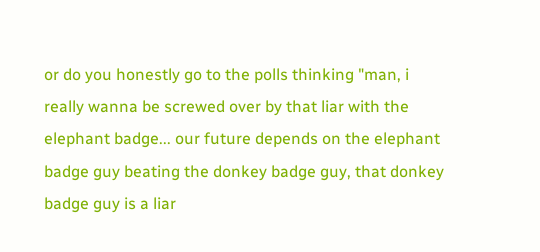or do you honestly go to the polls thinking "man, i really wanna be screwed over by that liar with the elephant badge... our future depends on the elephant badge guy beating the donkey badge guy, that donkey badge guy is a liar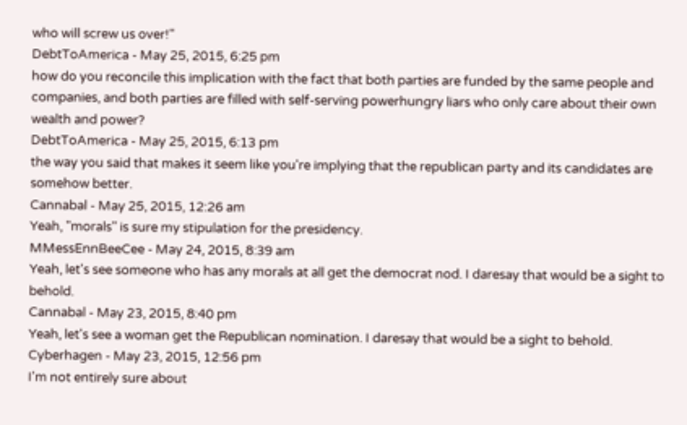who will screw us over!"
DebtToAmerica - May 25, 2015, 6:25 pm
how do you reconcile this implication with the fact that both parties are funded by the same people and companies, and both parties are filled with self-serving powerhungry liars who only care about their own wealth and power?
DebtToAmerica - May 25, 2015, 6:13 pm
the way you said that makes it seem like you're implying that the republican party and its candidates are somehow better.
Cannabal - May 25, 2015, 12:26 am
Yeah, "morals" is sure my stipulation for the presidency.
MMessEnnBeeCee - May 24, 2015, 8:39 am
Yeah, let's see someone who has any morals at all get the democrat nod. I daresay that would be a sight to behold.
Cannabal - May 23, 2015, 8:40 pm
Yeah, let's see a woman get the Republican nomination. I daresay that would be a sight to behold.
Cyberhagen - May 23, 2015, 12:56 pm
I'm not entirely sure about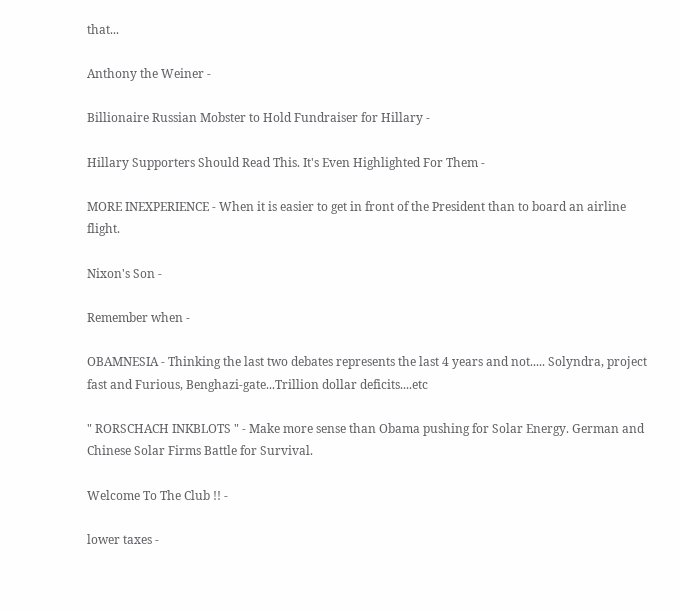that...

Anthony the Weiner -

Billionaire Russian Mobster to Hold Fundraiser for Hillary -

Hillary Supporters Should Read This. It's Even Highlighted For Them -

MORE INEXPERIENCE - When it is easier to get in front of the President than to board an airline flight.

Nixon's Son -

Remember when -

OBAMNESIA - Thinking the last two debates represents the last 4 years and not..... Solyndra, project fast and Furious, Benghazi-gate...Trillion dollar deficits....etc

" RORSCHACH INKBLOTS " - Make more sense than Obama pushing for Solar Energy. German and Chinese Solar Firms Battle for Survival.

Welcome To The Club !! -

lower taxes -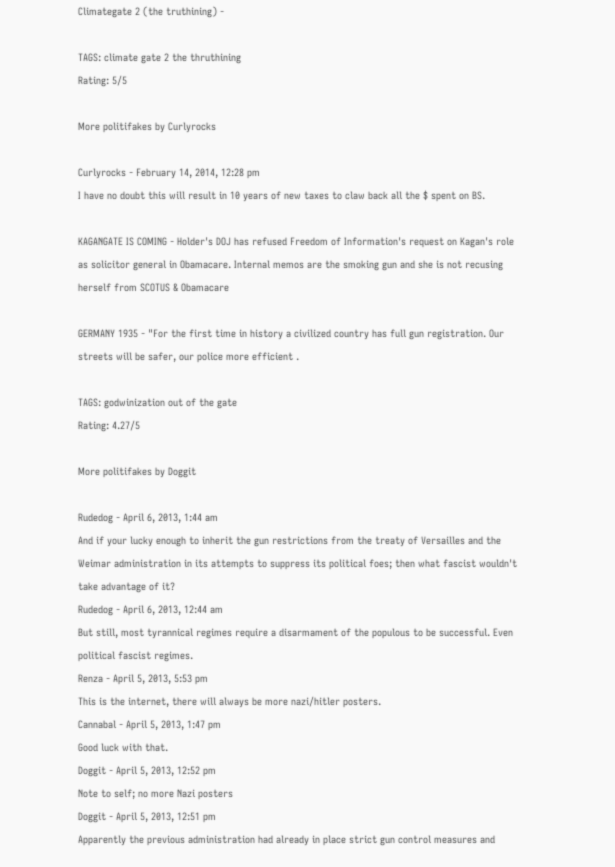Climategate 2 (the truthining) -

TAGS: climate gate 2 the thruthining
Rating: 5/5

More politifakes by Curlyrocks

Curlyrocks - February 14, 2014, 12:28 pm
I have no doubt this will result in 10 years of new taxes to claw back all the $ spent on BS.

KAGANGATE IS COMING - Holder's DOJ has refused Freedom of Information's request on Kagan's role as solicitor general in Obamacare. Internal memos are the smoking gun and she is not recusing herself from SCOTUS & Obamacare

GERMANY 1935 - "For the first time in history a civilized country has full gun registration. Our streets will be safer, our police more efficient .

TAGS: godwinization out of the gate
Rating: 4.27/5

More politifakes by Doggit

Rudedog - April 6, 2013, 1:44 am
And if your lucky enough to inherit the gun restrictions from the treaty of Versailles and the Weimar administration in its attempts to suppress its political foes; then what fascist wouldn't take advantage of it?
Rudedog - April 6, 2013, 12:44 am
But still, most tyrannical regimes require a disarmament of the populous to be successful. Even political fascist regimes.
Renza - April 5, 2013, 5:53 pm
This is the internet, there will always be more nazi/hitler posters.
Cannabal - April 5, 2013, 1:47 pm
Good luck with that.
Doggit - April 5, 2013, 12:52 pm
Note to self; no more Nazi posters
Doggit - April 5, 2013, 12:51 pm
Apparently the previous administration had already in place strict gun control measures and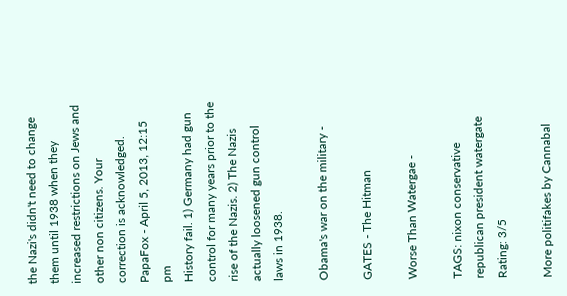the Nazi's didn't need to change them until 1938 when they increased restrictions on Jews and other non citizens. Your correction is acknowledged.
PapaFox - April 5, 2013, 12:15 pm
History fail. 1) Germany had gun control for many years prior to the rise of the Nazis. 2) The Nazis actually loosened gun control laws in 1938.

Obama's war on the military -

GATES - The Hitman

Worse Than Watergae -

TAGS: nixon conservative republican president watergate
Rating: 3/5

More politifakes by Cannabal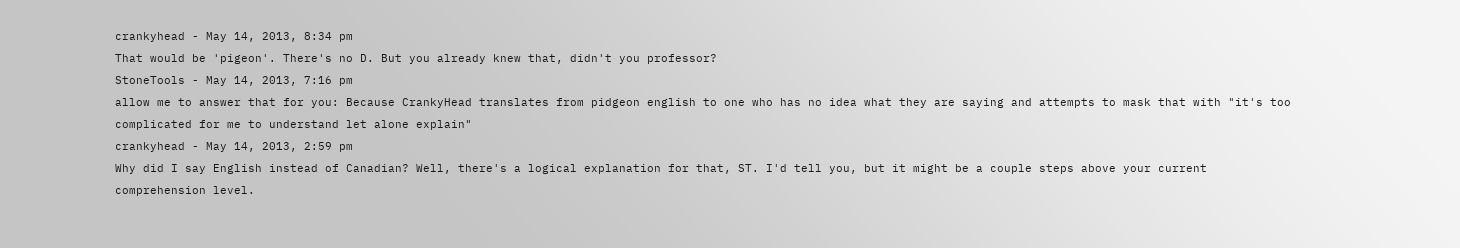crankyhead - May 14, 2013, 8:34 pm
That would be 'pigeon'. There's no D. But you already knew that, didn't you professor?
StoneTools - May 14, 2013, 7:16 pm
allow me to answer that for you: Because CrankyHead translates from pidgeon english to one who has no idea what they are saying and attempts to mask that with "it's too complicated for me to understand let alone explain"
crankyhead - May 14, 2013, 2:59 pm
Why did I say English instead of Canadian? Well, there's a logical explanation for that, ST. I'd tell you, but it might be a couple steps above your current comprehension level.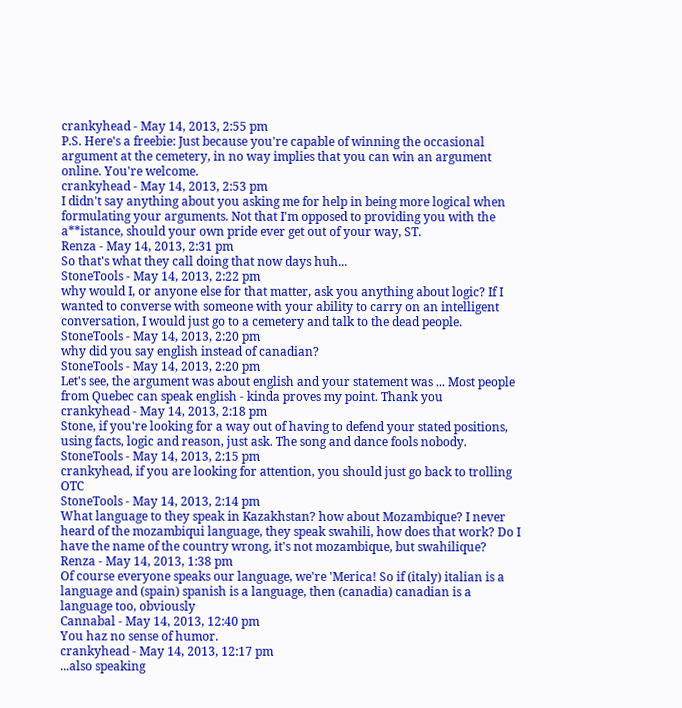crankyhead - May 14, 2013, 2:55 pm
P.S. Here's a freebie: Just because you're capable of winning the occasional argument at the cemetery, in no way implies that you can win an argument online. You're welcome.
crankyhead - May 14, 2013, 2:53 pm
I didn't say anything about you asking me for help in being more logical when formulating your arguments. Not that I'm opposed to providing you with the a**istance, should your own pride ever get out of your way, ST.
Renza - May 14, 2013, 2:31 pm
So that's what they call doing that now days huh...
StoneTools - May 14, 2013, 2:22 pm
why would I, or anyone else for that matter, ask you anything about logic? If I wanted to converse with someone with your ability to carry on an intelligent conversation, I would just go to a cemetery and talk to the dead people.
StoneTools - May 14, 2013, 2:20 pm
why did you say english instead of canadian?
StoneTools - May 14, 2013, 2:20 pm
Let's see, the argument was about english and your statement was ... Most people from Quebec can speak english - kinda proves my point. Thank you
crankyhead - May 14, 2013, 2:18 pm
Stone, if you're looking for a way out of having to defend your stated positions, using facts, logic and reason, just ask. The song and dance fools nobody.
StoneTools - May 14, 2013, 2:15 pm
crankyhead, if you are looking for attention, you should just go back to trolling OTC
StoneTools - May 14, 2013, 2:14 pm
What language to they speak in Kazakhstan? how about Mozambique? I never heard of the mozambiqui language, they speak swahili, how does that work? Do I have the name of the country wrong, it's not mozambique, but swahilique?
Renza - May 14, 2013, 1:38 pm
Of course everyone speaks our language, we're 'Merica! So if (italy) italian is a language and (spain) spanish is a language, then (canadia) canadian is a language too, obviously
Cannabal - May 14, 2013, 12:40 pm
You haz no sense of humor.
crankyhead - May 14, 2013, 12:17 pm
...also speaking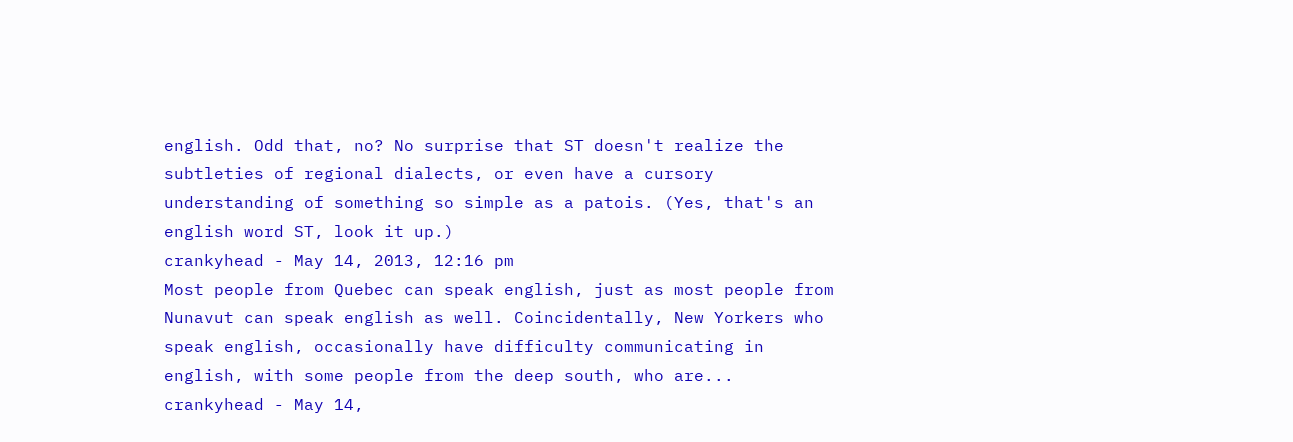english. Odd that, no? No surprise that ST doesn't realize the subtleties of regional dialects, or even have a cursory understanding of something so simple as a patois. (Yes, that's an english word ST, look it up.)
crankyhead - May 14, 2013, 12:16 pm
Most people from Quebec can speak english, just as most people from Nunavut can speak english as well. Coincidentally, New Yorkers who speak english, occasionally have difficulty communicating in english, with some people from the deep south, who are...
crankyhead - May 14,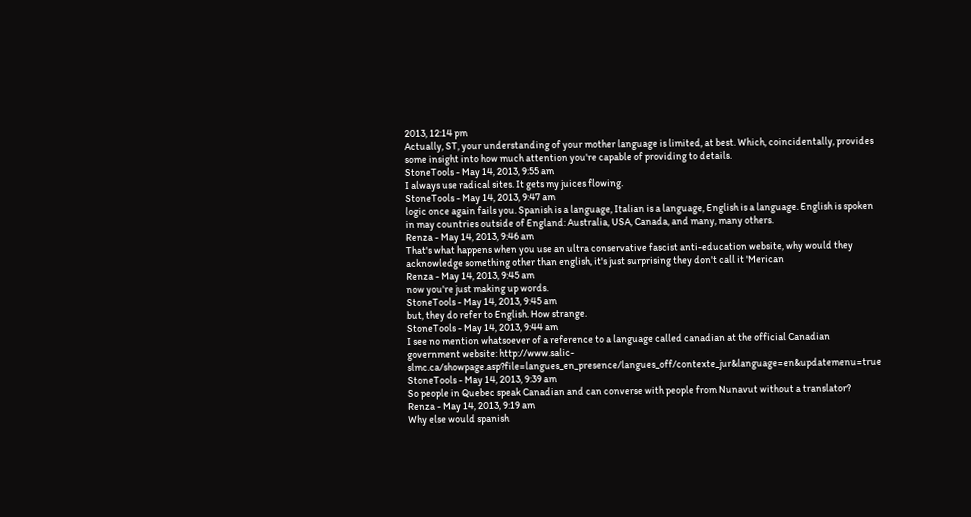2013, 12:14 pm
Actually, ST, your understanding of your mother language is limited, at best. Which, coincidentally, provides some insight into how much attention you're capable of providing to details.
StoneTools - May 14, 2013, 9:55 am
I always use radical sites. It gets my juices flowing.
StoneTools - May 14, 2013, 9:47 am
logic once again fails you. Spanish is a language, Italian is a language, English is a language. English is spoken in may countries outside of England: Australia, USA, Canada, and many, many others.
Renza - May 14, 2013, 9:46 am
That's what happens when you use an ultra conservative fascist anti-education website, why would they acknowledge something other than english, it's just surprising they don't call it 'Merican
Renza - May 14, 2013, 9:45 am
now you're just making up words.
StoneTools - May 14, 2013, 9:45 am
but, they do refer to English. How strange.
StoneTools - May 14, 2013, 9:44 am
I see no mention whatsoever of a reference to a language called canadian at the official Canadian government website: http://www.salic-slmc.ca/showpage.asp?file=langues_en_presence/langues_off/contexte_jur&language=en&updatemenu=true
StoneTools - May 14, 2013, 9:39 am
So people in Quebec speak Canadian and can converse with people from Nunavut without a translator?
Renza - May 14, 2013, 9:19 am
Why else would spanish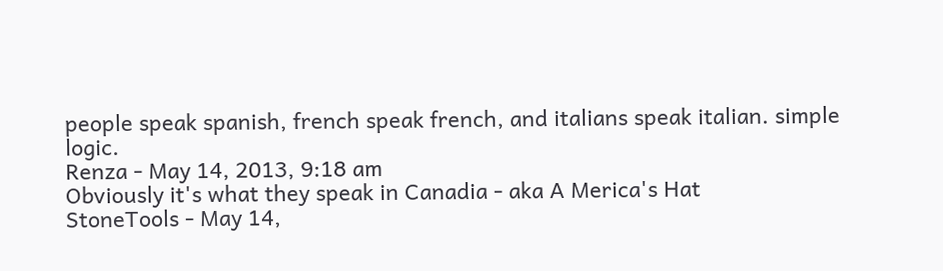people speak spanish, french speak french, and italians speak italian. simple logic.
Renza - May 14, 2013, 9:18 am
Obviously it's what they speak in Canadia - aka A Merica's Hat
StoneTools - May 14,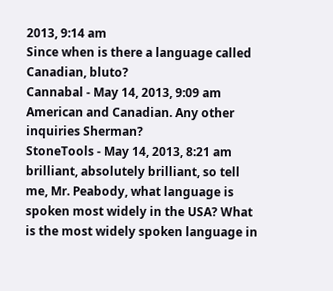2013, 9:14 am
Since when is there a language called Canadian, bluto?
Cannabal - May 14, 2013, 9:09 am
American and Canadian. Any other inquiries Sherman?
StoneTools - May 14, 2013, 8:21 am
brilliant, absolutely brilliant, so tell me, Mr. Peabody, what language is spoken most widely in the USA? What is the most widely spoken language in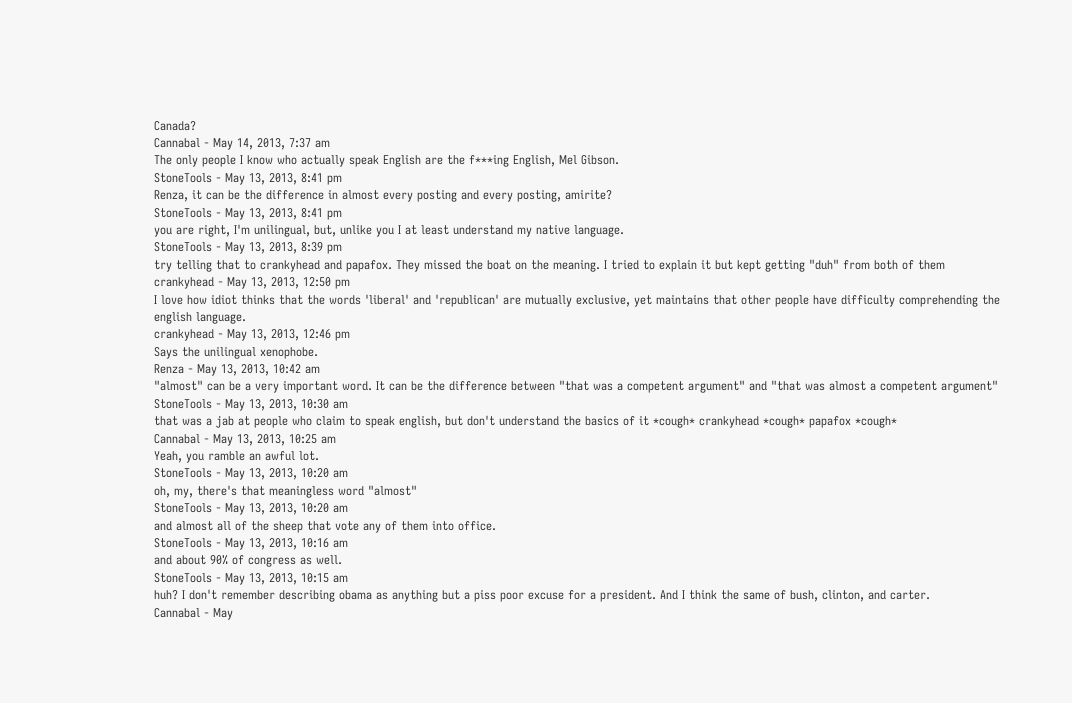Canada?
Cannabal - May 14, 2013, 7:37 am
The only people I know who actually speak English are the f***ing English, Mel Gibson.
StoneTools - May 13, 2013, 8:41 pm
Renza, it can be the difference in almost every posting and every posting, amirite?
StoneTools - May 13, 2013, 8:41 pm
you are right, I'm unilingual, but, unlike you I at least understand my native language.
StoneTools - May 13, 2013, 8:39 pm
try telling that to crankyhead and papafox. They missed the boat on the meaning. I tried to explain it but kept getting "duh" from both of them
crankyhead - May 13, 2013, 12:50 pm
I love how idiot thinks that the words 'liberal' and 'republican' are mutually exclusive, yet maintains that other people have difficulty comprehending the english language.
crankyhead - May 13, 2013, 12:46 pm
Says the unilingual xenophobe.
Renza - May 13, 2013, 10:42 am
"almost" can be a very important word. It can be the difference between "that was a competent argument" and "that was almost a competent argument"
StoneTools - May 13, 2013, 10:30 am
that was a jab at people who claim to speak english, but don't understand the basics of it *cough* crankyhead *cough* papafox *cough*
Cannabal - May 13, 2013, 10:25 am
Yeah, you ramble an awful lot.
StoneTools - May 13, 2013, 10:20 am
oh, my, there's that meaningless word "almost"
StoneTools - May 13, 2013, 10:20 am
and almost all of the sheep that vote any of them into office.
StoneTools - May 13, 2013, 10:16 am
and about 90% of congress as well.
StoneTools - May 13, 2013, 10:15 am
huh? I don't remember describing obama as anything but a piss poor excuse for a president. And I think the same of bush, clinton, and carter.
Cannabal - May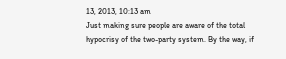13, 2013, 10:13 am
Just making sure people are aware of the total hypocrisy of the two-party system. By the way, if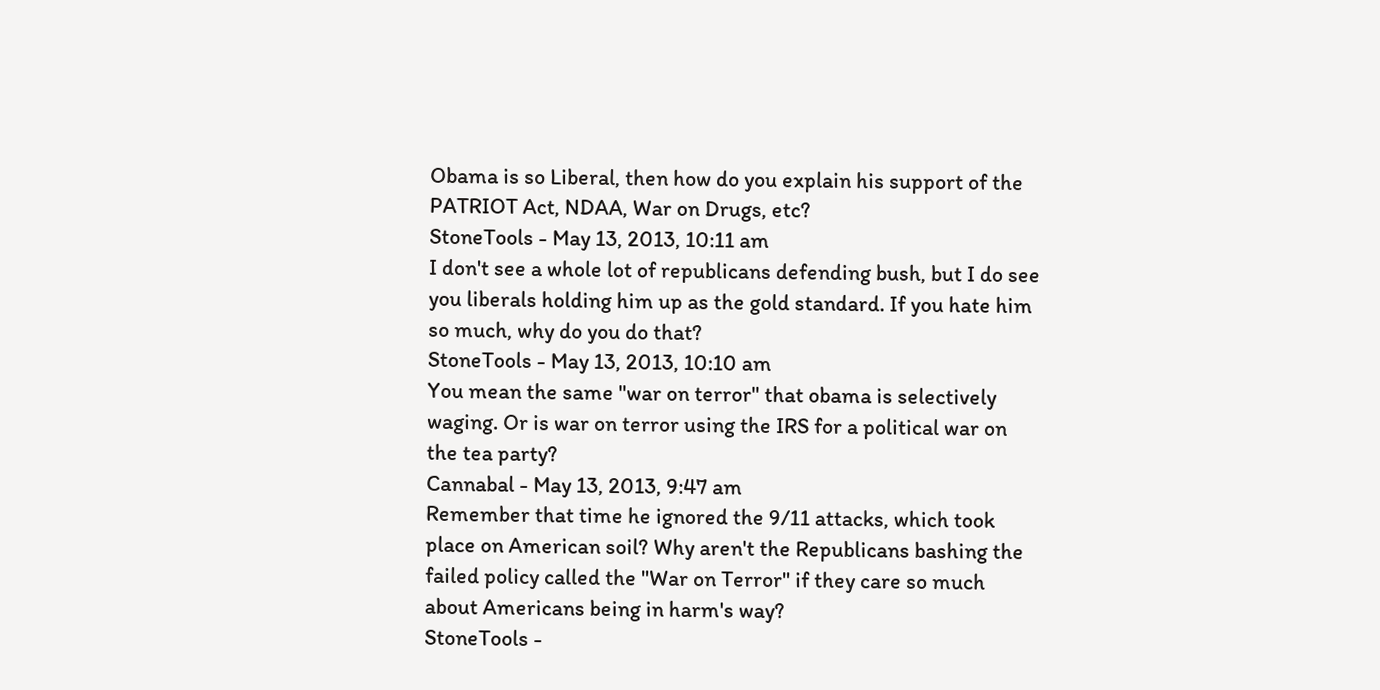Obama is so Liberal, then how do you explain his support of the PATRIOT Act, NDAA, War on Drugs, etc?
StoneTools - May 13, 2013, 10:11 am
I don't see a whole lot of republicans defending bush, but I do see you liberals holding him up as the gold standard. If you hate him so much, why do you do that?
StoneTools - May 13, 2013, 10:10 am
You mean the same "war on terror" that obama is selectively waging. Or is war on terror using the IRS for a political war on the tea party?
Cannabal - May 13, 2013, 9:47 am
Remember that time he ignored the 9/11 attacks, which took place on American soil? Why aren't the Republicans bashing the failed policy called the "War on Terror" if they care so much about Americans being in harm's way?
StoneTools -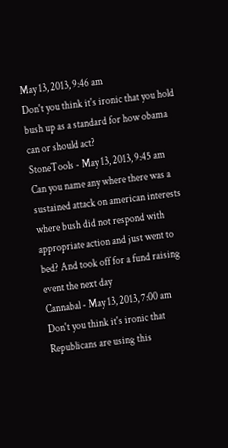May 13, 2013, 9:46 am
Don't you think it's ironic that you hold bush up as a standard for how obama can or should act?
StoneTools - May 13, 2013, 9:45 am
Can you name any where there was a sustained attack on american interests where bush did not respond with appropriate action and just went to bed? And took off for a fund raising event the next day
Cannabal - May 13, 2013, 7:00 am
Don't you think it's ironic that Republicans are using this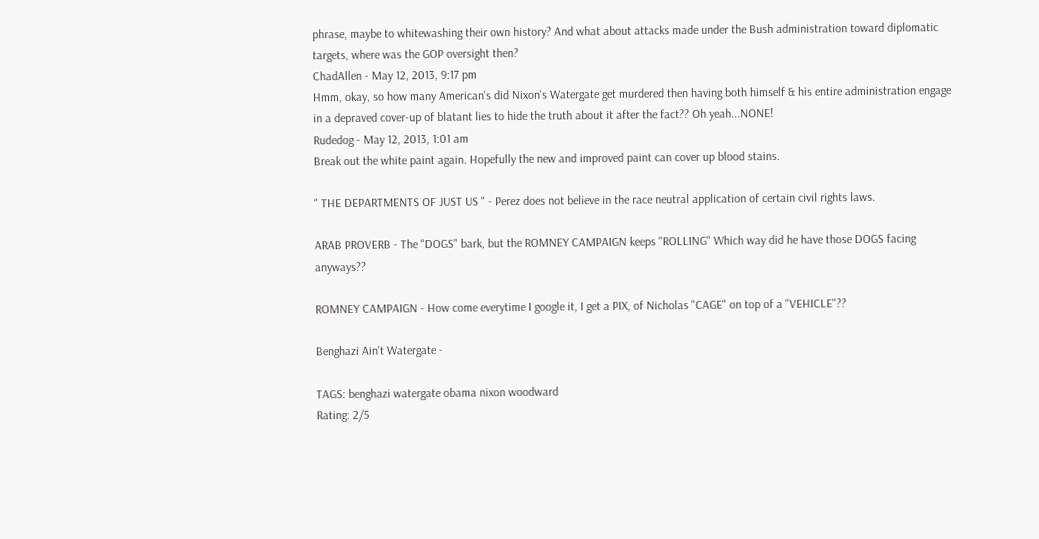phrase, maybe to whitewashing their own history? And what about attacks made under the Bush administration toward diplomatic targets, where was the GOP oversight then?
ChadAllen - May 12, 2013, 9:17 pm
Hmm, okay, so how many American's did Nixon's Watergate get murdered then having both himself & his entire administration engage in a depraved cover-up of blatant lies to hide the truth about it after the fact?? Oh yeah...NONE!
Rudedog - May 12, 2013, 1:01 am
Break out the white paint again. Hopefully the new and improved paint can cover up blood stains.

" THE DEPARTMENTS OF JUST US " - Perez does not believe in the race neutral application of certain civil rights laws.

ARAB PROVERB - The "DOGS" bark, but the ROMNEY CAMPAIGN keeps "ROLLING" Which way did he have those DOGS facing anyways??

ROMNEY CAMPAIGN - How come everytime I google it, I get a PIX, of Nicholas "CAGE" on top of a "VEHICLE"??

Benghazi Ain't Watergate -

TAGS: benghazi watergate obama nixon woodward
Rating: 2/5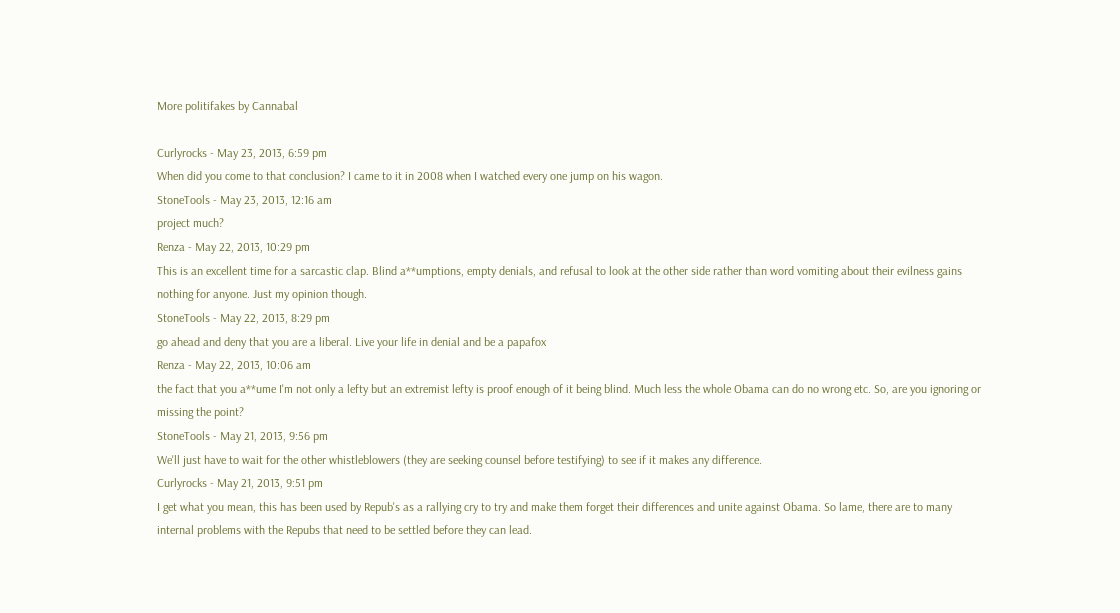More politifakes by Cannabal

Curlyrocks - May 23, 2013, 6:59 pm
When did you come to that conclusion? I came to it in 2008 when I watched every one jump on his wagon.
StoneTools - May 23, 2013, 12:16 am
project much?
Renza - May 22, 2013, 10:29 pm
This is an excellent time for a sarcastic clap. Blind a**umptions, empty denials, and refusal to look at the other side rather than word vomiting about their evilness gains nothing for anyone. Just my opinion though.
StoneTools - May 22, 2013, 8:29 pm
go ahead and deny that you are a liberal. Live your life in denial and be a papafox
Renza - May 22, 2013, 10:06 am
the fact that you a**ume I'm not only a lefty but an extremist lefty is proof enough of it being blind. Much less the whole Obama can do no wrong etc. So, are you ignoring or missing the point?
StoneTools - May 21, 2013, 9:56 pm
We'll just have to wait for the other whistleblowers (they are seeking counsel before testifying) to see if it makes any difference.
Curlyrocks - May 21, 2013, 9:51 pm
I get what you mean, this has been used by Repub's as a rallying cry to try and make them forget their differences and unite against Obama. So lame, there are to many internal problems with the Repubs that need to be settled before they can lead.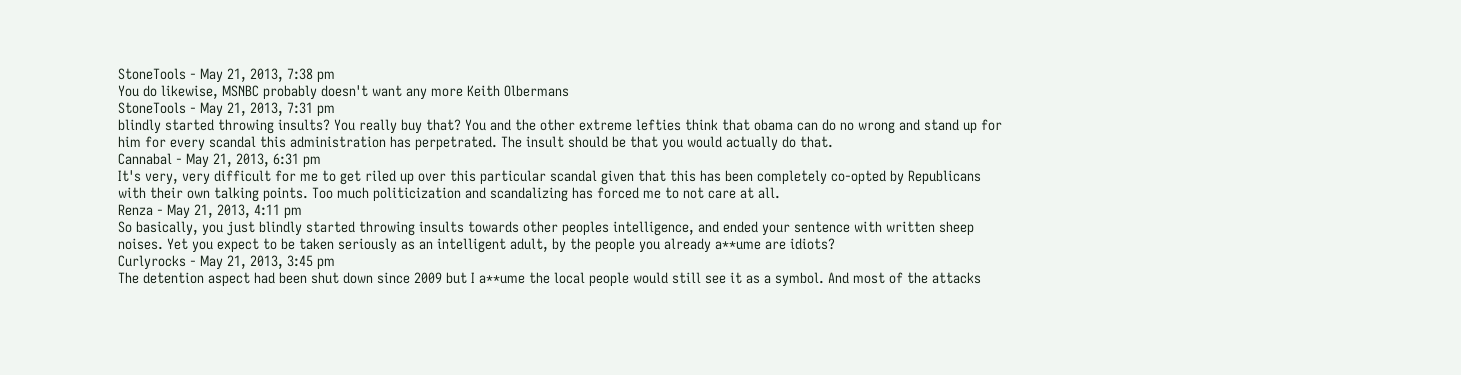StoneTools - May 21, 2013, 7:38 pm
You do likewise, MSNBC probably doesn't want any more Keith Olbermans
StoneTools - May 21, 2013, 7:31 pm
blindly started throwing insults? You really buy that? You and the other extreme lefties think that obama can do no wrong and stand up for him for every scandal this administration has perpetrated. The insult should be that you would actually do that.
Cannabal - May 21, 2013, 6:31 pm
It's very, very difficult for me to get riled up over this particular scandal given that this has been completely co-opted by Republicans with their own talking points. Too much politicization and scandalizing has forced me to not care at all.
Renza - May 21, 2013, 4:11 pm
So basically, you just blindly started throwing insults towards other peoples intelligence, and ended your sentence with written sheep noises. Yet you expect to be taken seriously as an intelligent adult, by the people you already a**ume are idiots?
Curlyrocks - May 21, 2013, 3:45 pm
The detention aspect had been shut down since 2009 but I a**ume the local people would still see it as a symbol. And most of the attacks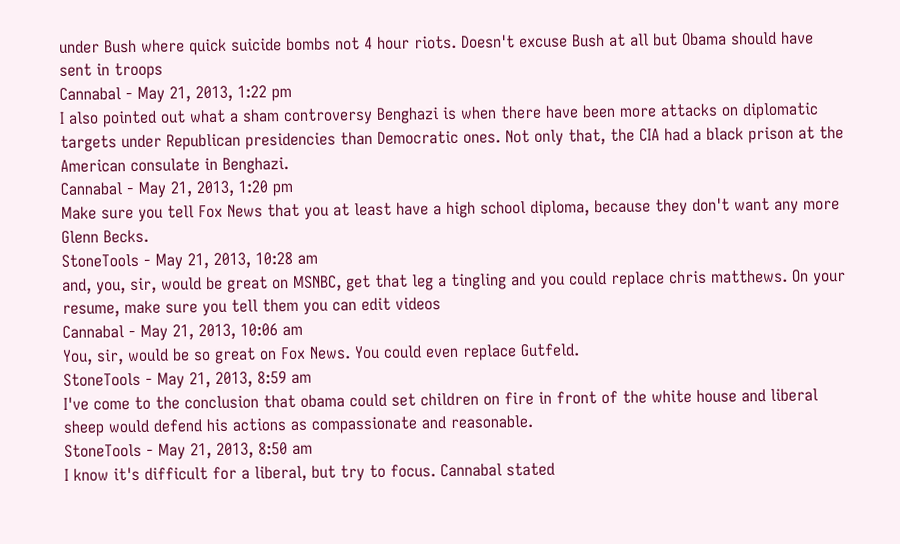under Bush where quick suicide bombs not 4 hour riots. Doesn't excuse Bush at all but Obama should have sent in troops
Cannabal - May 21, 2013, 1:22 pm
I also pointed out what a sham controversy Benghazi is when there have been more attacks on diplomatic targets under Republican presidencies than Democratic ones. Not only that, the CIA had a black prison at the American consulate in Benghazi.
Cannabal - May 21, 2013, 1:20 pm
Make sure you tell Fox News that you at least have a high school diploma, because they don't want any more Glenn Becks.
StoneTools - May 21, 2013, 10:28 am
and, you, sir, would be great on MSNBC, get that leg a tingling and you could replace chris matthews. On your resume, make sure you tell them you can edit videos
Cannabal - May 21, 2013, 10:06 am
You, sir, would be so great on Fox News. You could even replace Gutfeld.
StoneTools - May 21, 2013, 8:59 am
I've come to the conclusion that obama could set children on fire in front of the white house and liberal sheep would defend his actions as compassionate and reasonable.
StoneTools - May 21, 2013, 8:50 am
I know it's difficult for a liberal, but try to focus. Cannabal stated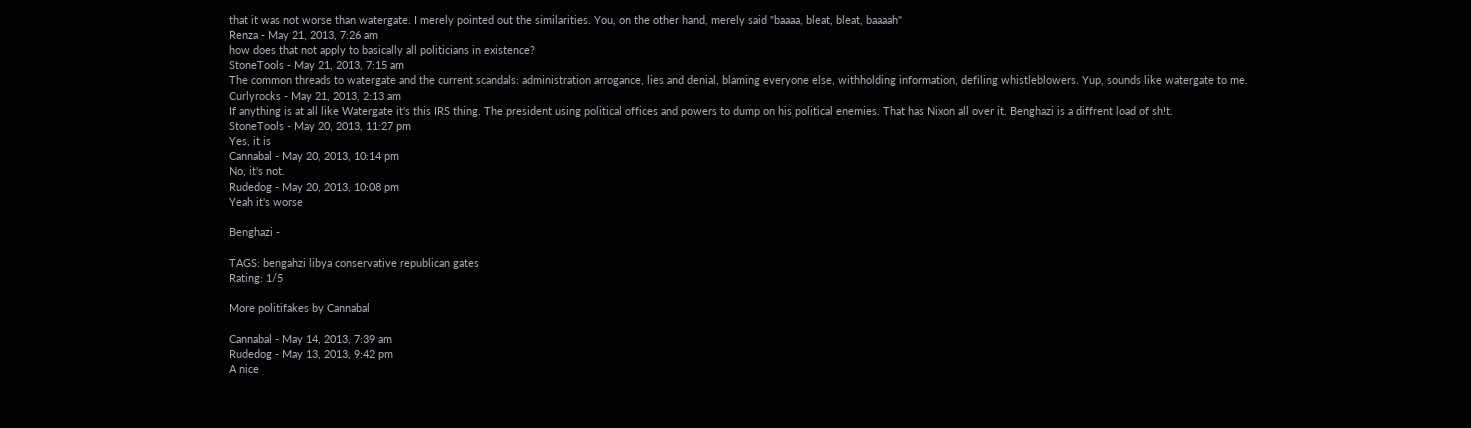that it was not worse than watergate. I merely pointed out the similarities. You, on the other hand, merely said "baaaa, bleat, bleat, baaaah"
Renza - May 21, 2013, 7:26 am
how does that not apply to basically all politicians in existence?
StoneTools - May 21, 2013, 7:15 am
The common threads to watergate and the current scandals: administration arrogance, lies and denial, blaming everyone else, withholding information, defiling whistleblowers. Yup, sounds like watergate to me.
Curlyrocks - May 21, 2013, 2:13 am
If anything is at all like Watergate it's this IRS thing. The president using political offices and powers to dump on his political enemies. That has Nixon all over it. Benghazi is a diffrent load of sh!t.
StoneTools - May 20, 2013, 11:27 pm
Yes, it is
Cannabal - May 20, 2013, 10:14 pm
No, it's not.
Rudedog - May 20, 2013, 10:08 pm
Yeah it's worse

Benghazi -

TAGS: bengahzi libya conservative republican gates
Rating: 1/5

More politifakes by Cannabal

Cannabal - May 14, 2013, 7:39 am
Rudedog - May 13, 2013, 9:42 pm
A nice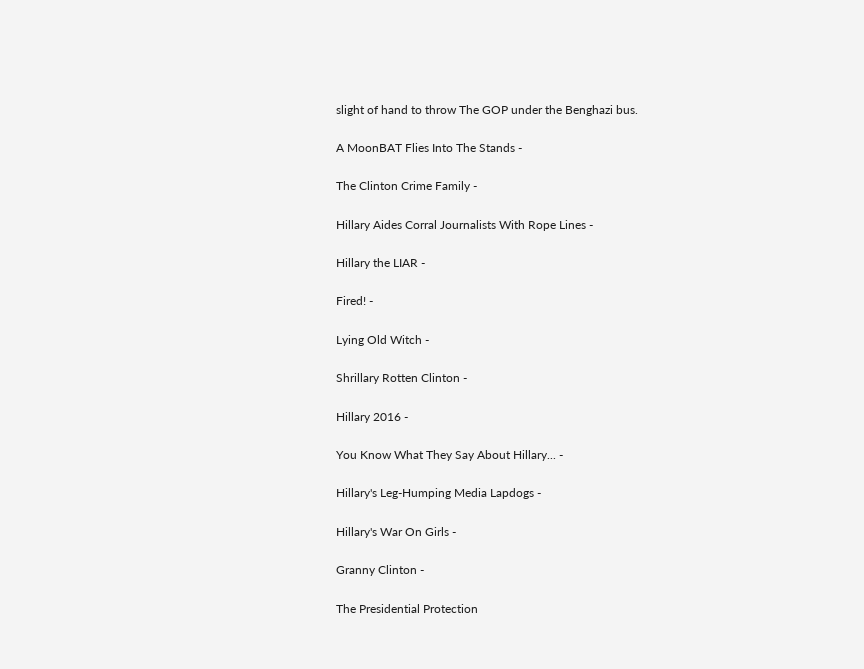slight of hand to throw The GOP under the Benghazi bus.

A MoonBAT Flies Into The Stands -

The Clinton Crime Family -

Hillary Aides Corral Journalists With Rope Lines -

Hillary the LIAR -

Fired! -

Lying Old Witch -

Shrillary Rotten Clinton -

Hillary 2016 -

You Know What They Say About Hillary... -

Hillary's Leg-Humping Media Lapdogs -

Hillary's War On Girls -

Granny Clinton -

The Presidential Protection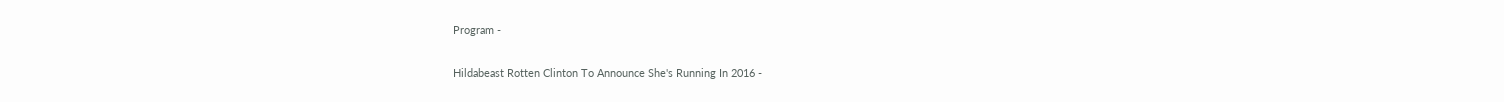Program -

Hildabeast Rotten Clinton To Announce She's Running In 2016 -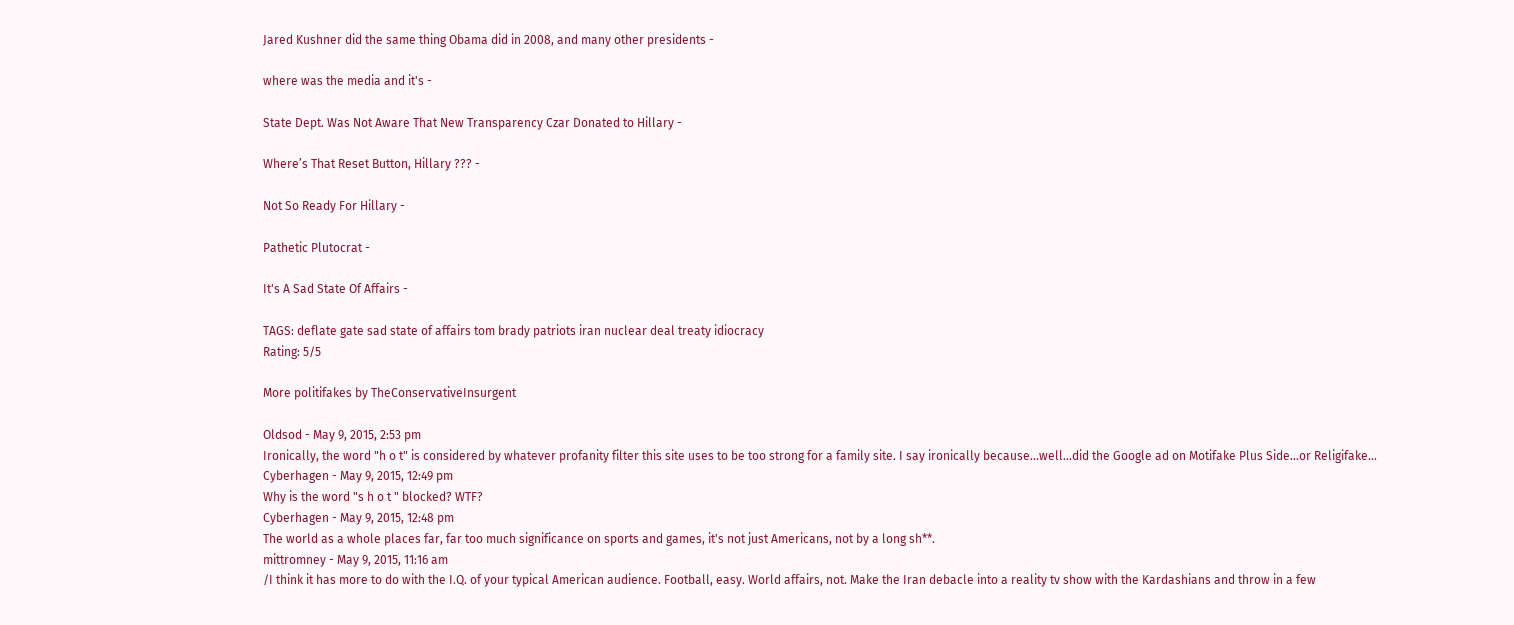Jared Kushner did the same thing Obama did in 2008, and many other presidents -

where was the media and it's -

State Dept. Was Not Aware That New Transparency Czar Donated to Hillary -

Where’s That Reset Button, Hillary ??? -

Not So Ready For Hillary -

Pathetic Plutocrat -

It's A Sad State Of Affairs -

TAGS: deflate gate sad state of affairs tom brady patriots iran nuclear deal treaty idiocracy
Rating: 5/5

More politifakes by TheConservativeInsurgent

Oldsod - May 9, 2015, 2:53 pm
Ironically, the word "h o t" is considered by whatever profanity filter this site uses to be too strong for a family site. I say ironically because...well...did the Google ad on Motifake Plus Side...or Religifake...
Cyberhagen - May 9, 2015, 12:49 pm
Why is the word "s h o t " blocked? WTF?
Cyberhagen - May 9, 2015, 12:48 pm
The world as a whole places far, far too much significance on sports and games, it's not just Americans, not by a long sh**.
mittromney - May 9, 2015, 11:16 am
/I think it has more to do with the I.Q. of your typical American audience. Football, easy. World affairs, not. Make the Iran debacle into a reality tv show with the Kardashians and throw in a few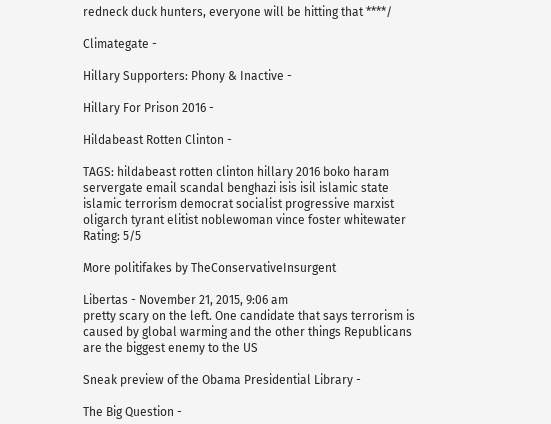redneck duck hunters, everyone will be hitting that ****/

Climategate -

Hillary Supporters: Phony & Inactive -

Hillary For Prison 2016 -

Hildabeast Rotten Clinton -

TAGS: hildabeast rotten clinton hillary 2016 boko haram servergate email scandal benghazi isis isil islamic state islamic terrorism democrat socialist progressive marxist oligarch tyrant elitist noblewoman vince foster whitewater
Rating: 5/5

More politifakes by TheConservativeInsurgent

Libertas - November 21, 2015, 9:06 am
pretty scary on the left. One candidate that says terrorism is caused by global warming and the other things Republicans are the biggest enemy to the US

Sneak preview of the Obama Presidential Library -

The Big Question -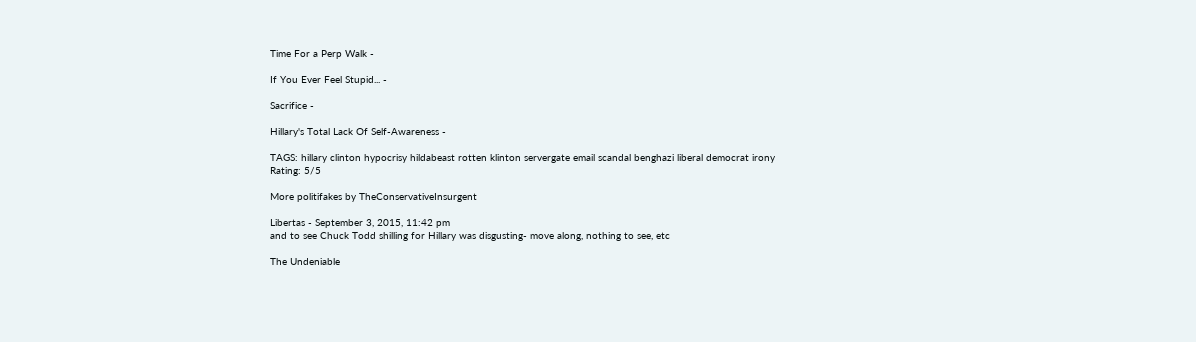Time For a Perp Walk -

If You Ever Feel Stupid... -

Sacrifice -

Hillary's Total Lack Of Self-Awareness -

TAGS: hillary clinton hypocrisy hildabeast rotten klinton servergate email scandal benghazi liberal democrat irony
Rating: 5/5

More politifakes by TheConservativeInsurgent

Libertas - September 3, 2015, 11:42 pm
and to see Chuck Todd shilling for Hillary was disgusting- move along, nothing to see, etc

The Undeniable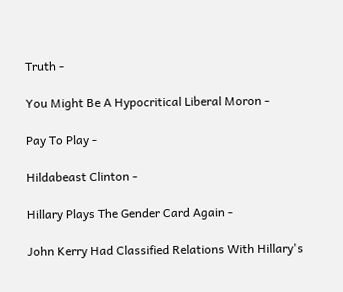Truth -

You Might Be A Hypocritical Liberal Moron -

Pay To Play -

Hildabeast Clinton -

Hillary Plays The Gender Card Again -

John Kerry Had Classified Relations With Hillary's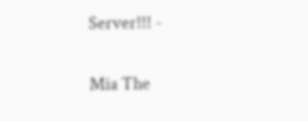Server!!! -

Mia The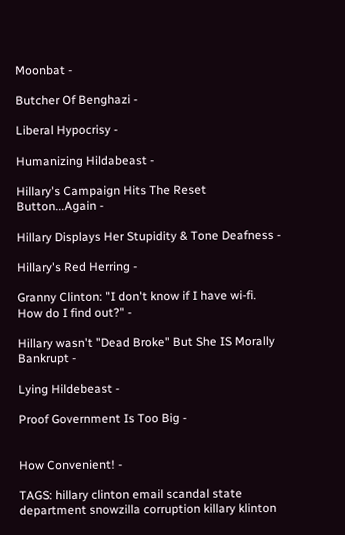Moonbat -

Butcher Of Benghazi -

Liberal Hypocrisy -

Humanizing Hildabeast -

Hillary's Campaign Hits The Reset Button...Again -

Hillary Displays Her Stupidity & Tone Deafness -

Hillary's Red Herring -

Granny Clinton: "I don't know if I have wi-fi. How do I find out?" -

Hillary wasn't "Dead Broke" But She IS Morally Bankrupt -

Lying Hildebeast -

Proof Government Is Too Big -


How Convenient! -

TAGS: hillary clinton email scandal state department snowzilla corruption killary klinton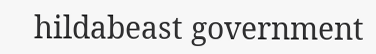hildabeast government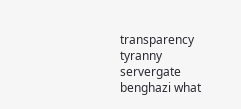transparency tyranny servergate benghazi what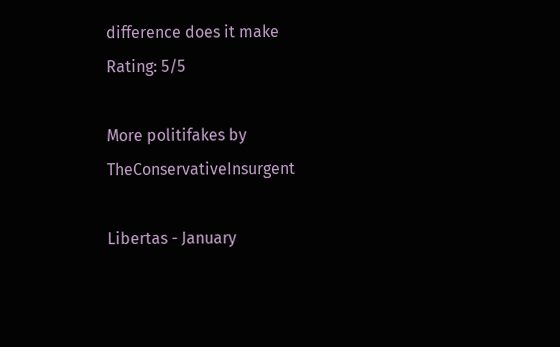difference does it make
Rating: 5/5

More politifakes by TheConservativeInsurgent

Libertas - January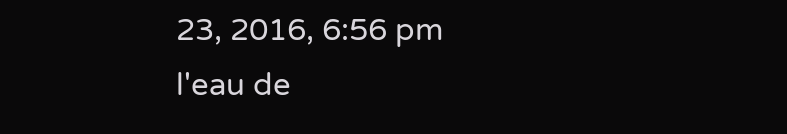23, 2016, 6:56 pm
l'eau de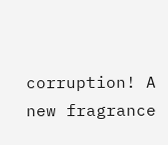corruption! A new fragrance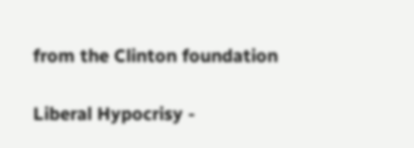from the Clinton foundation

Liberal Hypocrisy -